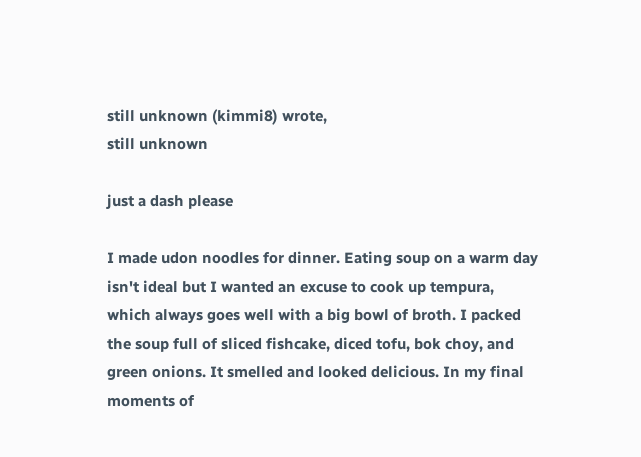still unknown (kimmi8) wrote,
still unknown

just a dash please

I made udon noodles for dinner. Eating soup on a warm day isn't ideal but I wanted an excuse to cook up tempura, which always goes well with a big bowl of broth. I packed the soup full of sliced fishcake, diced tofu, bok choy, and green onions. It smelled and looked delicious. In my final moments of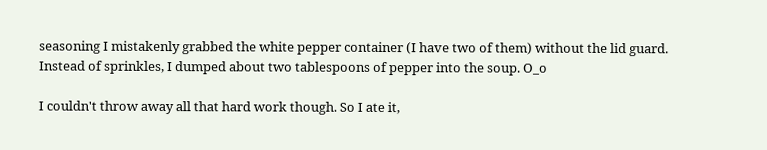seasoning I mistakenly grabbed the white pepper container (I have two of them) without the lid guard. Instead of sprinkles, I dumped about two tablespoons of pepper into the soup. O_o

I couldn't throw away all that hard work though. So I ate it,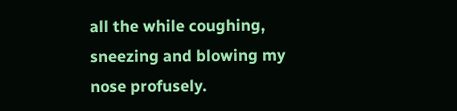all the while coughing, sneezing and blowing my nose profusely.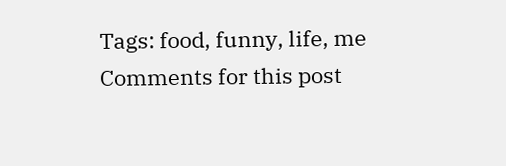Tags: food, funny, life, me
Comments for this post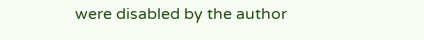were disabled by the author